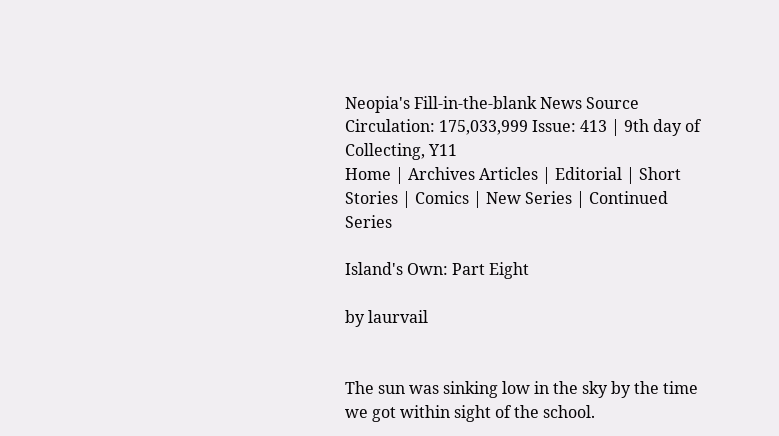Neopia's Fill-in-the-blank News Source Circulation: 175,033,999 Issue: 413 | 9th day of Collecting, Y11
Home | Archives Articles | Editorial | Short Stories | Comics | New Series | Continued Series

Island's Own: Part Eight

by laurvail


The sun was sinking low in the sky by the time we got within sight of the school.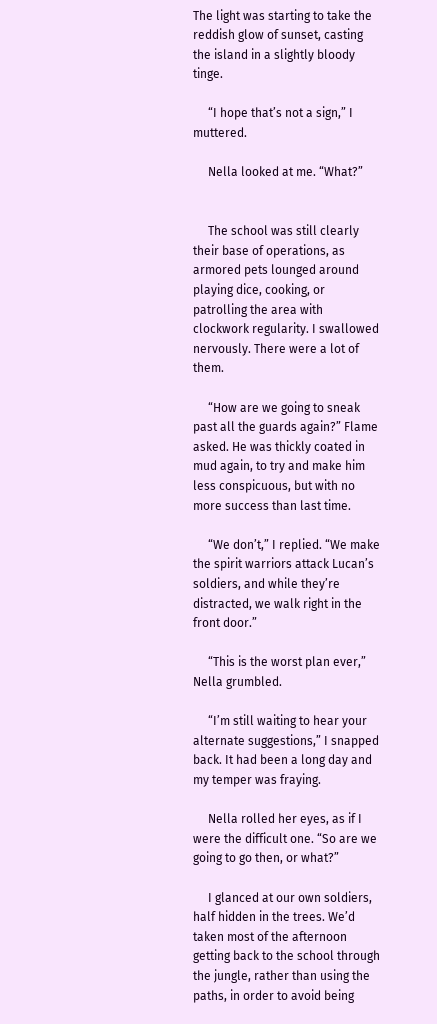The light was starting to take the reddish glow of sunset, casting the island in a slightly bloody tinge.

     “I hope that’s not a sign,” I muttered.

     Nella looked at me. “What?”


     The school was still clearly their base of operations, as armored pets lounged around playing dice, cooking, or patrolling the area with clockwork regularity. I swallowed nervously. There were a lot of them.

     “How are we going to sneak past all the guards again?” Flame asked. He was thickly coated in mud again, to try and make him less conspicuous, but with no more success than last time.

     “We don’t,” I replied. “We make the spirit warriors attack Lucan’s soldiers, and while they’re distracted, we walk right in the front door.”

     “This is the worst plan ever,” Nella grumbled.

     “I’m still waiting to hear your alternate suggestions,” I snapped back. It had been a long day and my temper was fraying.

     Nella rolled her eyes, as if I were the difficult one. “So are we going to go then, or what?”

     I glanced at our own soldiers, half hidden in the trees. We’d taken most of the afternoon getting back to the school through the jungle, rather than using the paths, in order to avoid being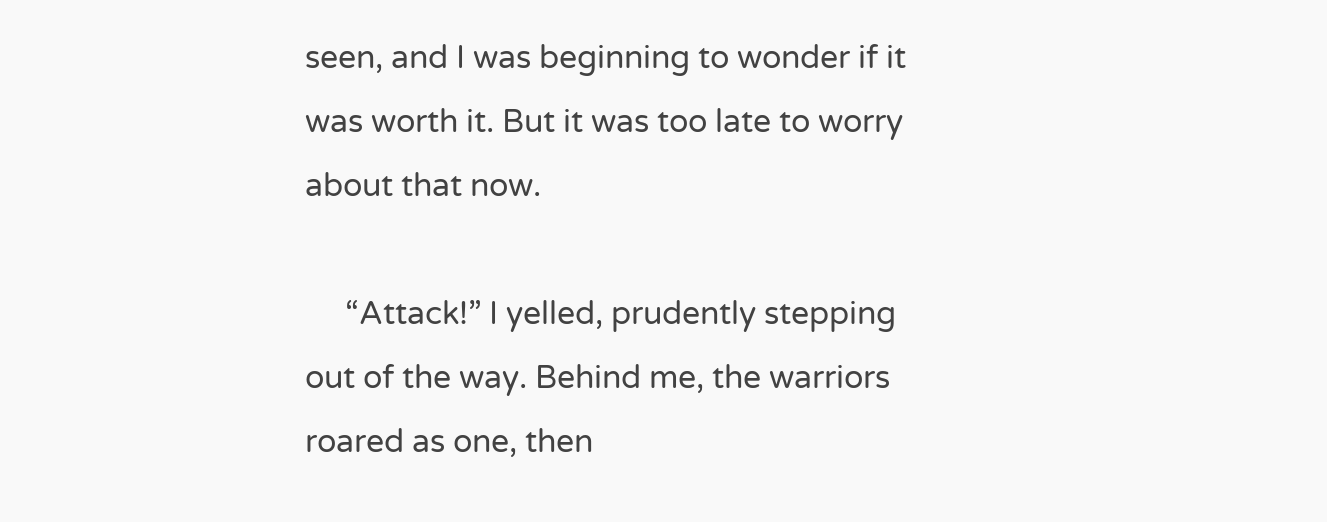seen, and I was beginning to wonder if it was worth it. But it was too late to worry about that now.

     “Attack!” I yelled, prudently stepping out of the way. Behind me, the warriors roared as one, then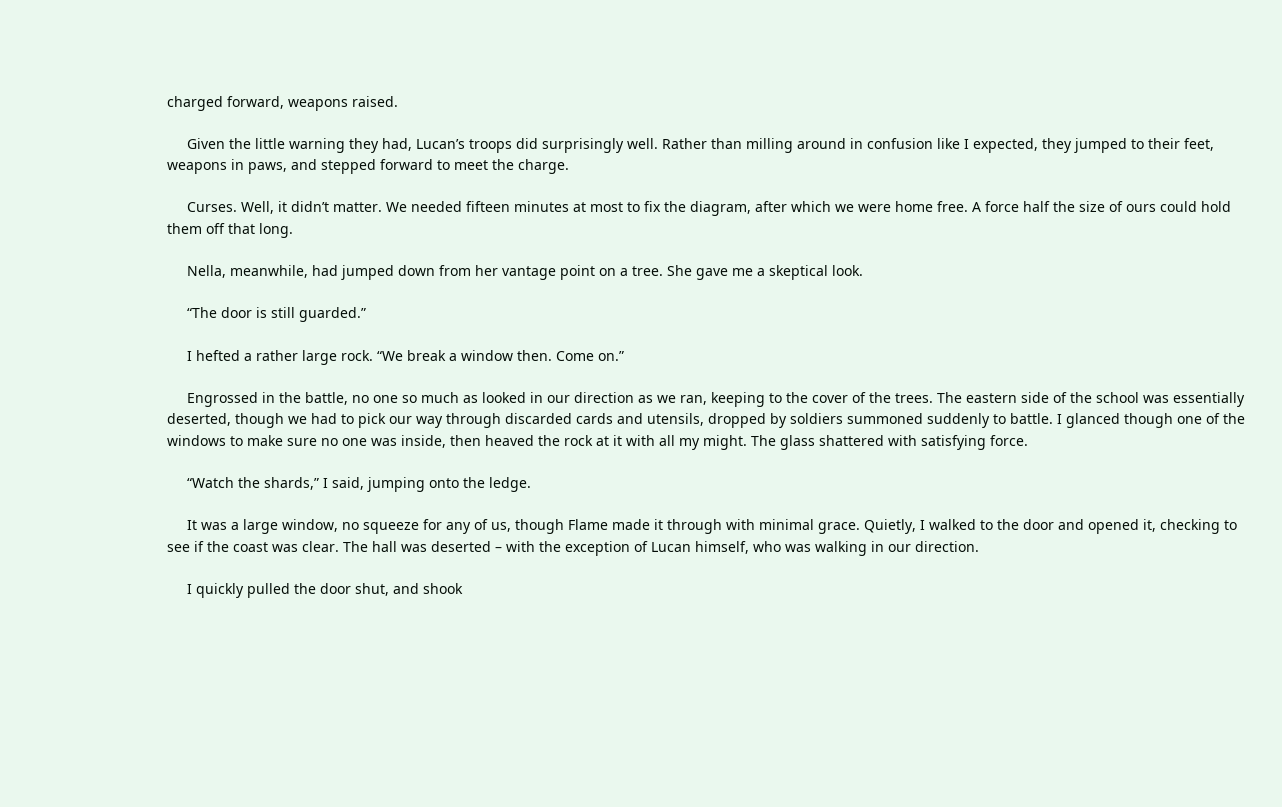charged forward, weapons raised.

     Given the little warning they had, Lucan’s troops did surprisingly well. Rather than milling around in confusion like I expected, they jumped to their feet, weapons in paws, and stepped forward to meet the charge.

     Curses. Well, it didn’t matter. We needed fifteen minutes at most to fix the diagram, after which we were home free. A force half the size of ours could hold them off that long.

     Nella, meanwhile, had jumped down from her vantage point on a tree. She gave me a skeptical look.

     “The door is still guarded.”

     I hefted a rather large rock. “We break a window then. Come on.”

     Engrossed in the battle, no one so much as looked in our direction as we ran, keeping to the cover of the trees. The eastern side of the school was essentially deserted, though we had to pick our way through discarded cards and utensils, dropped by soldiers summoned suddenly to battle. I glanced though one of the windows to make sure no one was inside, then heaved the rock at it with all my might. The glass shattered with satisfying force.

     “Watch the shards,” I said, jumping onto the ledge.

     It was a large window, no squeeze for any of us, though Flame made it through with minimal grace. Quietly, I walked to the door and opened it, checking to see if the coast was clear. The hall was deserted – with the exception of Lucan himself, who was walking in our direction.

     I quickly pulled the door shut, and shook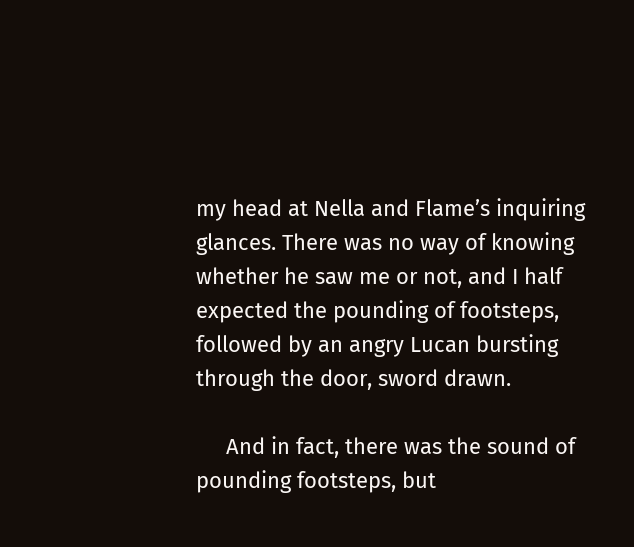my head at Nella and Flame’s inquiring glances. There was no way of knowing whether he saw me or not, and I half expected the pounding of footsteps, followed by an angry Lucan bursting through the door, sword drawn.

     And in fact, there was the sound of pounding footsteps, but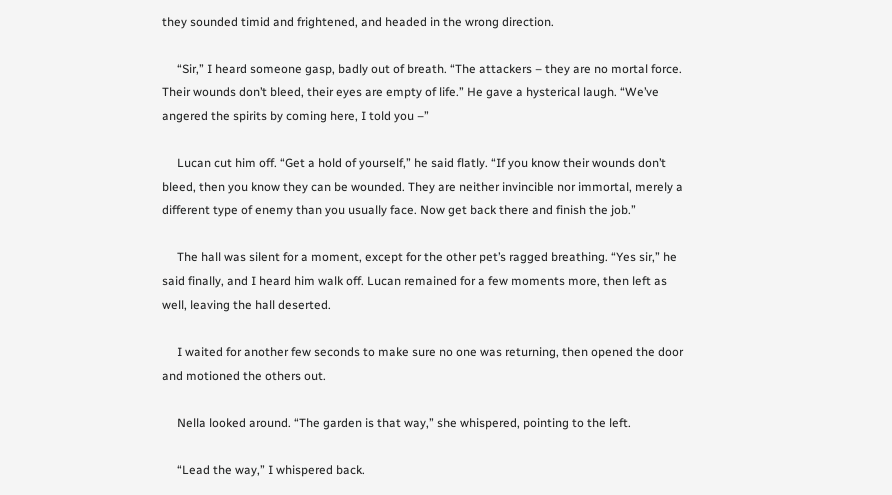they sounded timid and frightened, and headed in the wrong direction.

     “Sir,” I heard someone gasp, badly out of breath. “The attackers – they are no mortal force. Their wounds don’t bleed, their eyes are empty of life.” He gave a hysterical laugh. “We’ve angered the spirits by coming here, I told you –”

     Lucan cut him off. “Get a hold of yourself,” he said flatly. “If you know their wounds don’t bleed, then you know they can be wounded. They are neither invincible nor immortal, merely a different type of enemy than you usually face. Now get back there and finish the job.”

     The hall was silent for a moment, except for the other pet’s ragged breathing. “Yes sir,” he said finally, and I heard him walk off. Lucan remained for a few moments more, then left as well, leaving the hall deserted.

     I waited for another few seconds to make sure no one was returning, then opened the door and motioned the others out.

     Nella looked around. “The garden is that way,” she whispered, pointing to the left.

     “Lead the way,” I whispered back.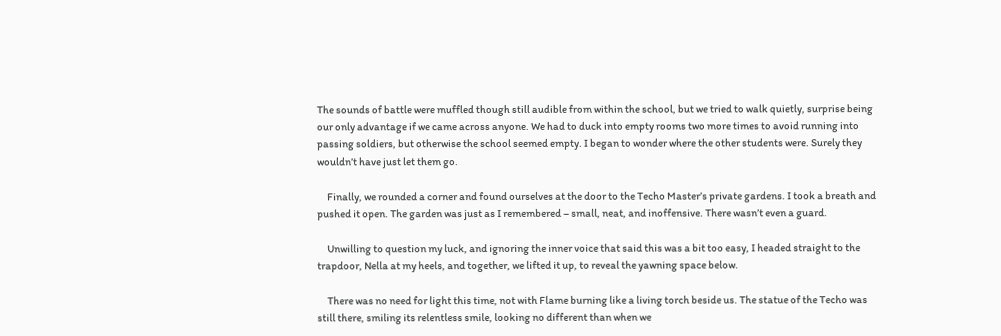The sounds of battle were muffled though still audible from within the school, but we tried to walk quietly, surprise being our only advantage if we came across anyone. We had to duck into empty rooms two more times to avoid running into passing soldiers, but otherwise the school seemed empty. I began to wonder where the other students were. Surely they wouldn’t have just let them go.

     Finally, we rounded a corner and found ourselves at the door to the Techo Master’s private gardens. I took a breath and pushed it open. The garden was just as I remembered – small, neat, and inoffensive. There wasn’t even a guard.

     Unwilling to question my luck, and ignoring the inner voice that said this was a bit too easy, I headed straight to the trapdoor, Nella at my heels, and together, we lifted it up, to reveal the yawning space below.

     There was no need for light this time, not with Flame burning like a living torch beside us. The statue of the Techo was still there, smiling its relentless smile, looking no different than when we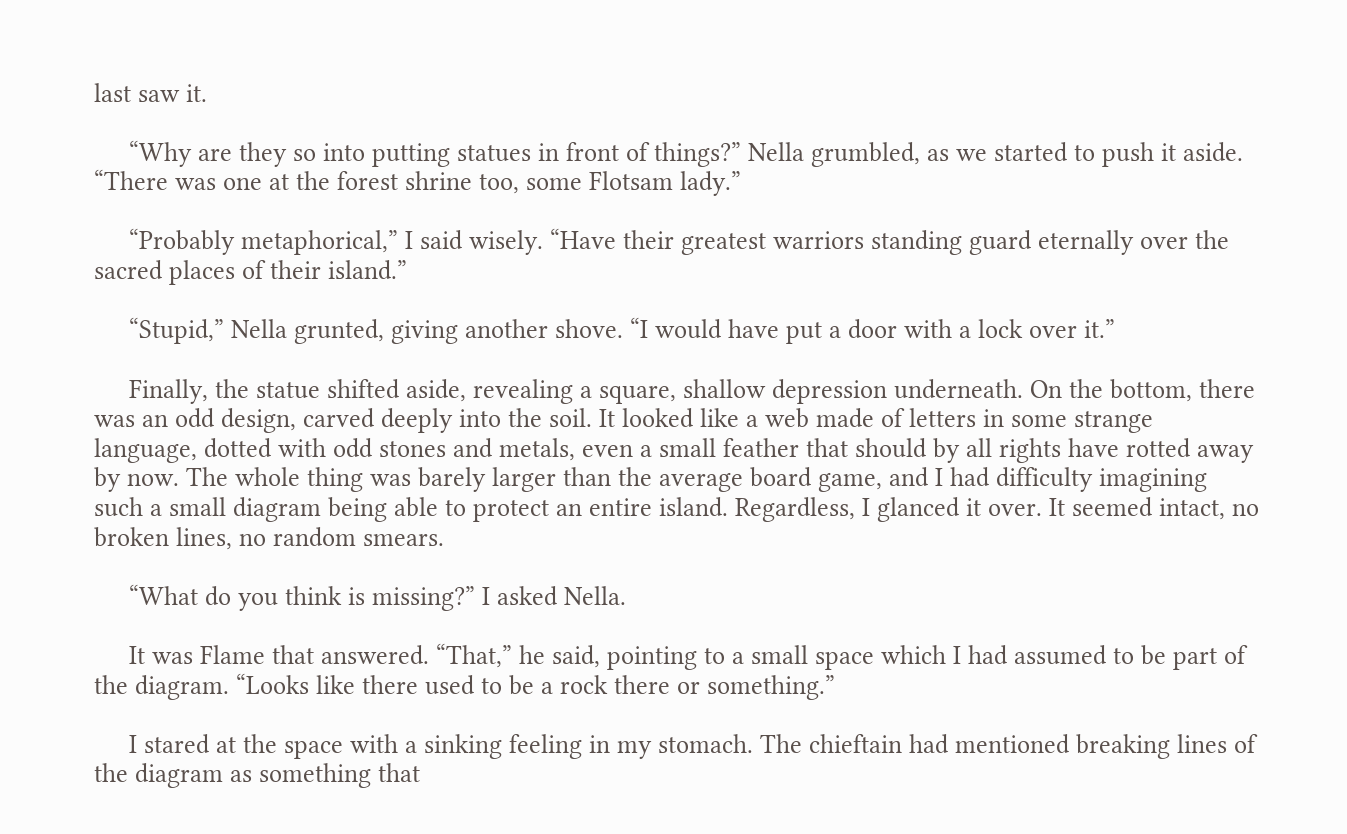last saw it.

     “Why are they so into putting statues in front of things?” Nella grumbled, as we started to push it aside. “There was one at the forest shrine too, some Flotsam lady.”

     “Probably metaphorical,” I said wisely. “Have their greatest warriors standing guard eternally over the sacred places of their island.”

     “Stupid,” Nella grunted, giving another shove. “I would have put a door with a lock over it.”

     Finally, the statue shifted aside, revealing a square, shallow depression underneath. On the bottom, there was an odd design, carved deeply into the soil. It looked like a web made of letters in some strange language, dotted with odd stones and metals, even a small feather that should by all rights have rotted away by now. The whole thing was barely larger than the average board game, and I had difficulty imagining such a small diagram being able to protect an entire island. Regardless, I glanced it over. It seemed intact, no broken lines, no random smears.

     “What do you think is missing?” I asked Nella.

     It was Flame that answered. “That,” he said, pointing to a small space which I had assumed to be part of the diagram. “Looks like there used to be a rock there or something.”

     I stared at the space with a sinking feeling in my stomach. The chieftain had mentioned breaking lines of the diagram as something that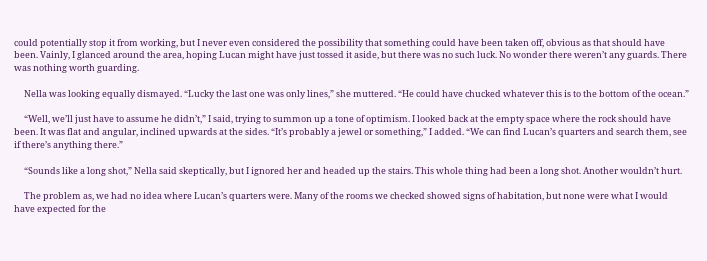could potentially stop it from working, but I never even considered the possibility that something could have been taken off, obvious as that should have been. Vainly, I glanced around the area, hoping Lucan might have just tossed it aside, but there was no such luck. No wonder there weren’t any guards. There was nothing worth guarding.

     Nella was looking equally dismayed. “Lucky the last one was only lines,” she muttered. “He could have chucked whatever this is to the bottom of the ocean.”

     “Well, we’ll just have to assume he didn’t,” I said, trying to summon up a tone of optimism. I looked back at the empty space where the rock should have been. It was flat and angular, inclined upwards at the sides. “It’s probably a jewel or something,” I added. “We can find Lucan’s quarters and search them, see if there’s anything there.”

     “Sounds like a long shot,” Nella said skeptically, but I ignored her and headed up the stairs. This whole thing had been a long shot. Another wouldn’t hurt.

     The problem as, we had no idea where Lucan’s quarters were. Many of the rooms we checked showed signs of habitation, but none were what I would have expected for the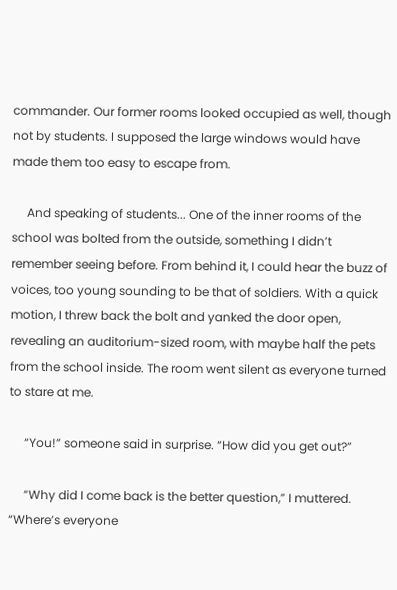commander. Our former rooms looked occupied as well, though not by students. I supposed the large windows would have made them too easy to escape from.

     And speaking of students... One of the inner rooms of the school was bolted from the outside, something I didn’t remember seeing before. From behind it, I could hear the buzz of voices, too young sounding to be that of soldiers. With a quick motion, I threw back the bolt and yanked the door open, revealing an auditorium-sized room, with maybe half the pets from the school inside. The room went silent as everyone turned to stare at me.

     “You!” someone said in surprise. “How did you get out?”

     “Why did I come back is the better question,” I muttered. “Where’s everyone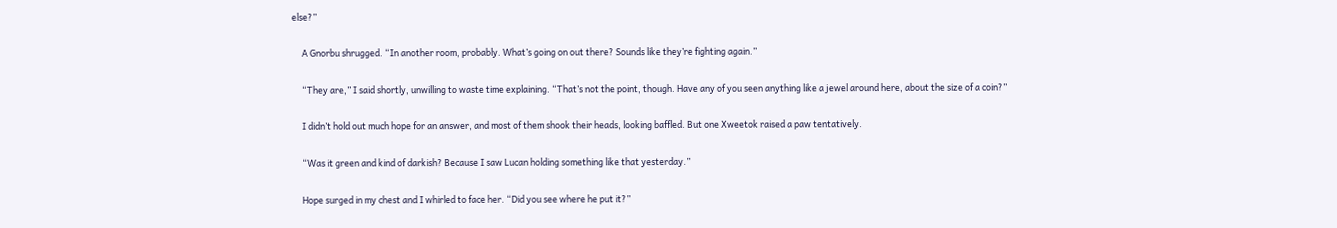else?”

     A Gnorbu shrugged. “In another room, probably. What’s going on out there? Sounds like they’re fighting again.”

     “They are,” I said shortly, unwilling to waste time explaining. “That’s not the point, though. Have any of you seen anything like a jewel around here, about the size of a coin?”

     I didn’t hold out much hope for an answer, and most of them shook their heads, looking baffled. But one Xweetok raised a paw tentatively.

     “Was it green and kind of darkish? Because I saw Lucan holding something like that yesterday.”

     Hope surged in my chest and I whirled to face her. “Did you see where he put it?”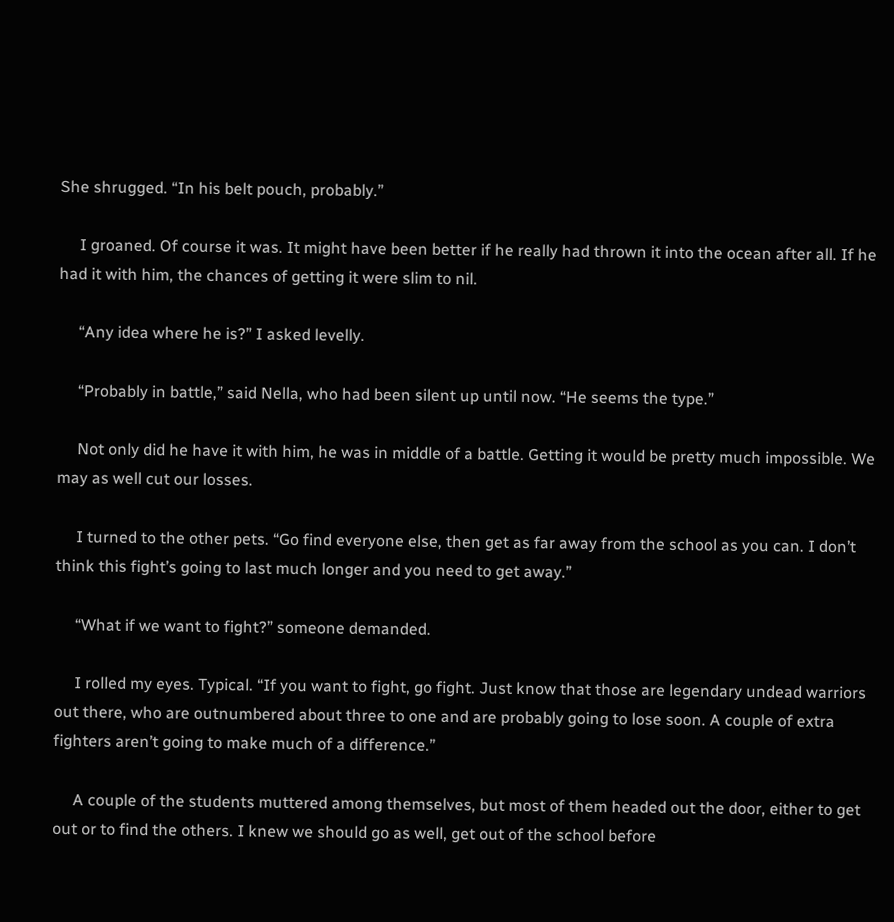She shrugged. “In his belt pouch, probably.”

     I groaned. Of course it was. It might have been better if he really had thrown it into the ocean after all. If he had it with him, the chances of getting it were slim to nil.

     “Any idea where he is?” I asked levelly.

     “Probably in battle,” said Nella, who had been silent up until now. “He seems the type.”

     Not only did he have it with him, he was in middle of a battle. Getting it would be pretty much impossible. We may as well cut our losses.

     I turned to the other pets. “Go find everyone else, then get as far away from the school as you can. I don’t think this fight’s going to last much longer and you need to get away.”

     “What if we want to fight?” someone demanded.

     I rolled my eyes. Typical. “If you want to fight, go fight. Just know that those are legendary undead warriors out there, who are outnumbered about three to one and are probably going to lose soon. A couple of extra fighters aren’t going to make much of a difference.”

     A couple of the students muttered among themselves, but most of them headed out the door, either to get out or to find the others. I knew we should go as well, get out of the school before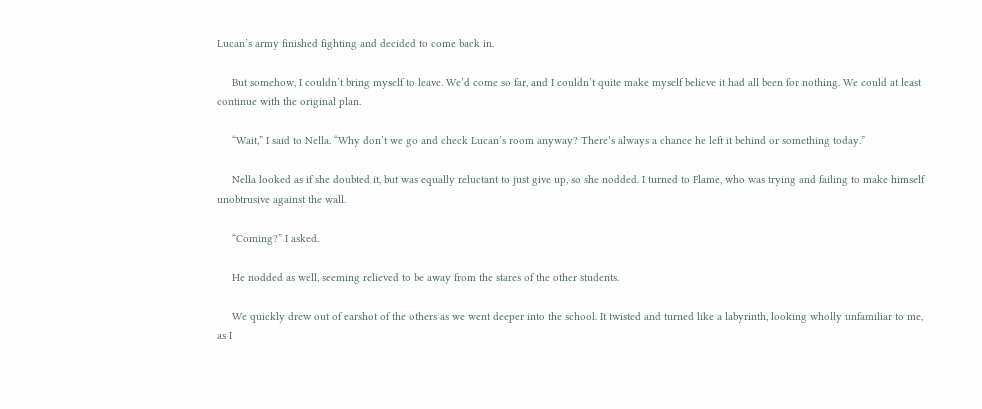Lucan’s army finished fighting and decided to come back in.

     But somehow, I couldn’t bring myself to leave. We’d come so far, and I couldn’t quite make myself believe it had all been for nothing. We could at least continue with the original plan.

     “Wait,” I said to Nella. “Why don’t we go and check Lucan’s room anyway? There’s always a chance he left it behind or something today.”

     Nella looked as if she doubted it, but was equally reluctant to just give up, so she nodded. I turned to Flame, who was trying and failing to make himself unobtrusive against the wall.

     “Coming?” I asked.

     He nodded as well, seeming relieved to be away from the stares of the other students.

     We quickly drew out of earshot of the others as we went deeper into the school. It twisted and turned like a labyrinth, looking wholly unfamiliar to me, as I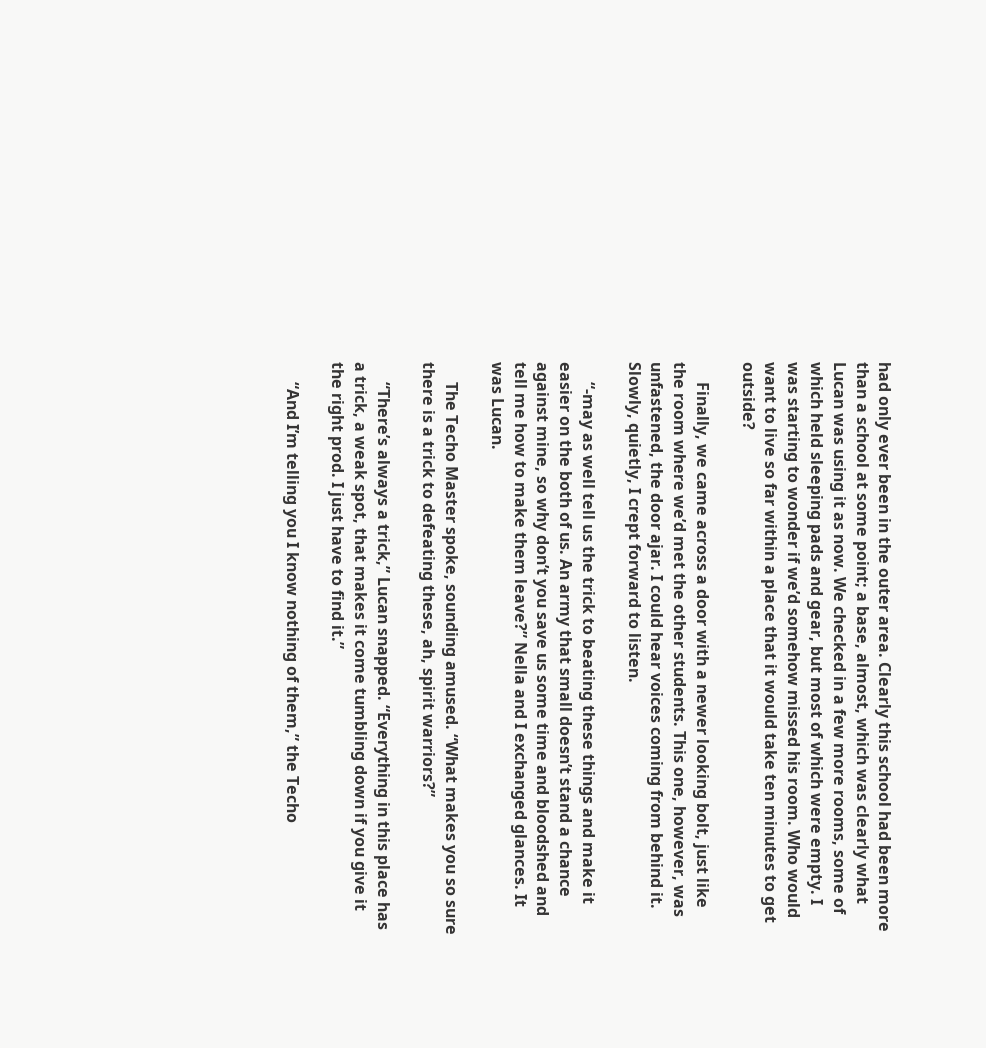had only ever been in the outer area. Clearly this school had been more than a school at some point; a base, almost, which was clearly what Lucan was using it as now. We checked in a few more rooms, some of which held sleeping pads and gear, but most of which were empty. I was starting to wonder if we’d somehow missed his room. Who would want to live so far within a place that it would take ten minutes to get outside?

     Finally, we came across a door with a newer looking bolt, just like the room where we’d met the other students. This one, however, was unfastened, the door ajar. I could hear voices coming from behind it. Slowly, quietly, I crept forward to listen.

     “-may as well tell us the trick to beating these things and make it easier on the both of us. An army that small doesn’t stand a chance against mine, so why don’t you save us some time and bloodshed and tell me how to make them leave?” Nella and I exchanged glances. It was Lucan.

     The Techo Master spoke, sounding amused. “What makes you so sure there is a trick to defeating these, ah, spirit warriors?”

     “There’s always a trick,” Lucan snapped. “Everything in this place has a trick, a weak spot, that makes it come tumbling down if you give it the right prod. I just have to find it.”

     “And I’m telling you I know nothing of them,” the Techo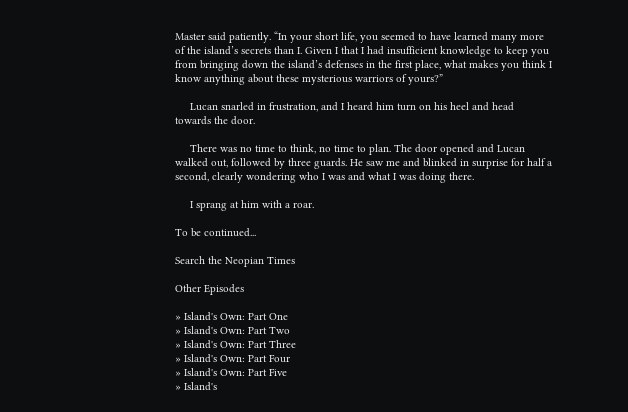Master said patiently. “In your short life, you seemed to have learned many more of the island’s secrets than I. Given I that I had insufficient knowledge to keep you from bringing down the island’s defenses in the first place, what makes you think I know anything about these mysterious warriors of yours?”

     Lucan snarled in frustration, and I heard him turn on his heel and head towards the door.

     There was no time to think, no time to plan. The door opened and Lucan walked out, followed by three guards. He saw me and blinked in surprise for half a second, clearly wondering who I was and what I was doing there.

     I sprang at him with a roar.

To be continued...

Search the Neopian Times

Other Episodes

» Island's Own: Part One
» Island's Own: Part Two
» Island's Own: Part Three
» Island's Own: Part Four
» Island's Own: Part Five
» Island's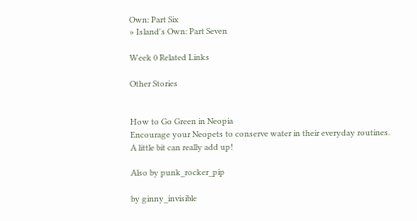Own: Part Six
» Island's Own: Part Seven

Week 0 Related Links

Other Stories


How to Go Green in Neopia
Encourage your Neopets to conserve water in their everyday routines. A little bit can really add up!

Also by punk_rocker_pip

by ginny_invisible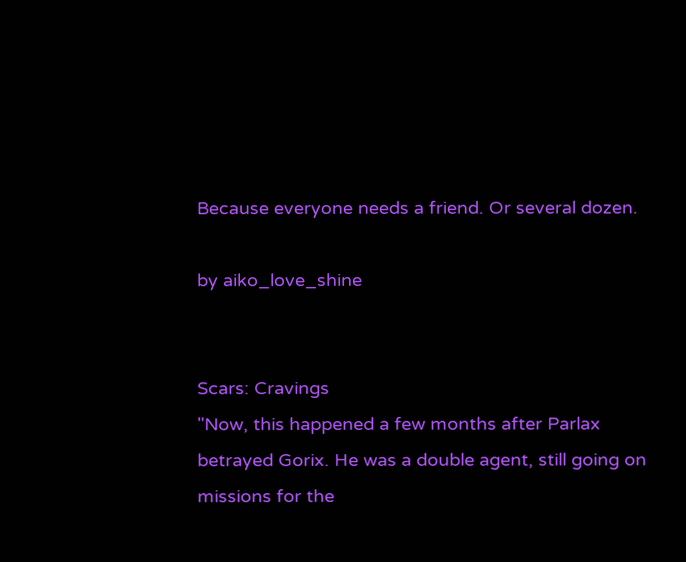Because everyone needs a friend. Or several dozen.

by aiko_love_shine


Scars: Cravings
"Now, this happened a few months after Parlax betrayed Gorix. He was a double agent, still going on missions for the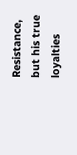Resistance, but his true loyalties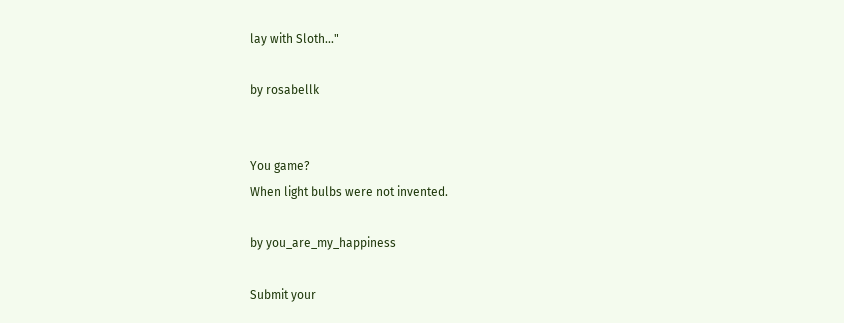lay with Sloth..."

by rosabellk


You game?
When light bulbs were not invented.

by you_are_my_happiness

Submit your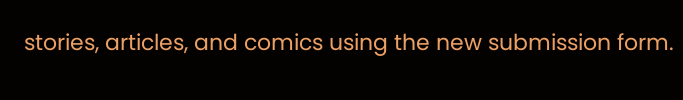stories, articles, and comics using the new submission form.